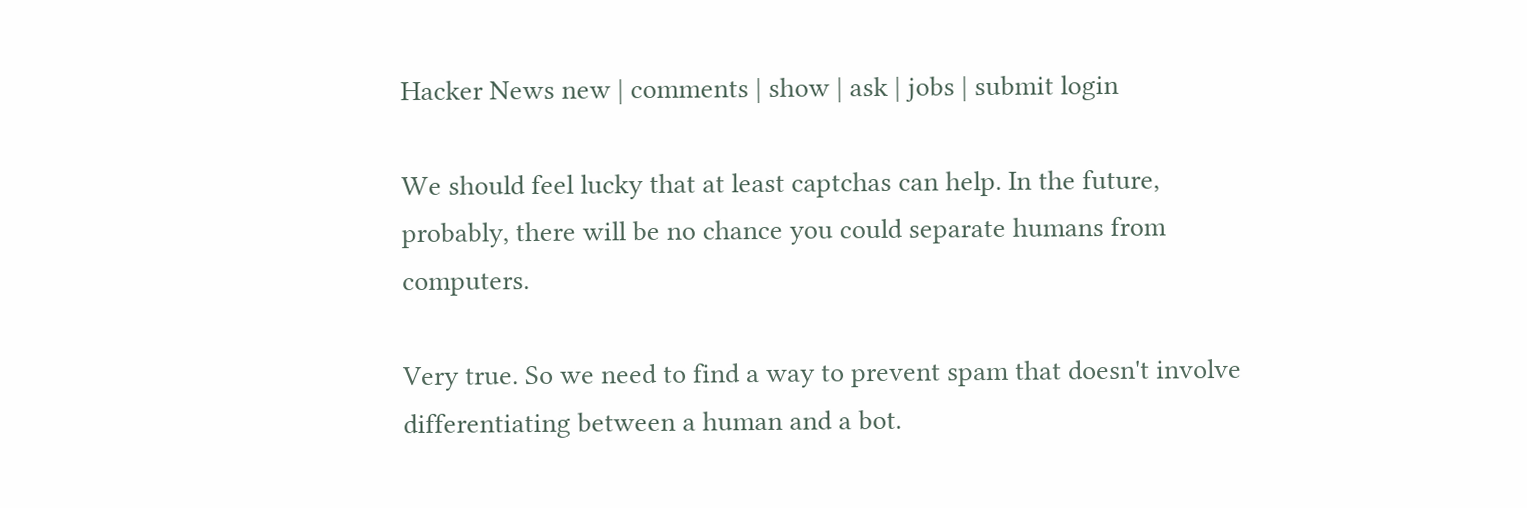Hacker News new | comments | show | ask | jobs | submit login

We should feel lucky that at least captchas can help. In the future, probably, there will be no chance you could separate humans from computers.

Very true. So we need to find a way to prevent spam that doesn't involve differentiating between a human and a bot.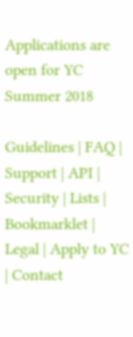Applications are open for YC Summer 2018

Guidelines | FAQ | Support | API | Security | Lists | Bookmarklet | Legal | Apply to YC | Contact